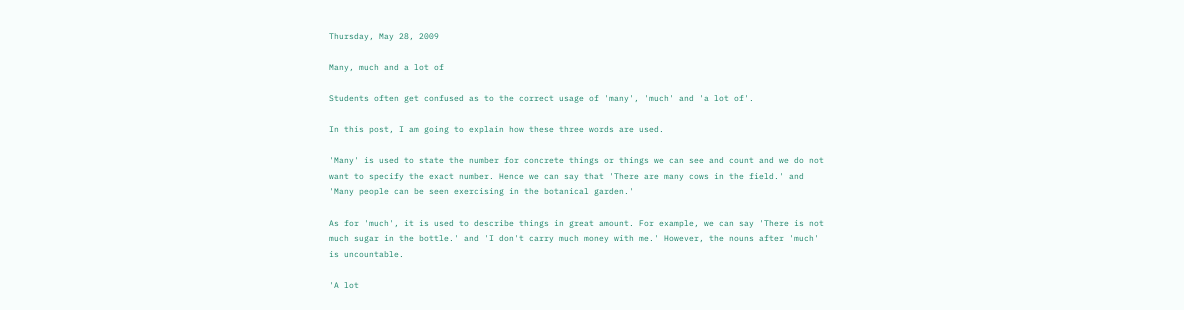Thursday, May 28, 2009

Many, much and a lot of

Students often get confused as to the correct usage of 'many', 'much' and 'a lot of'.

In this post, I am going to explain how these three words are used.

'Many' is used to state the number for concrete things or things we can see and count and we do not want to specify the exact number. Hence we can say that 'There are many cows in the field.' and 'Many people can be seen exercising in the botanical garden.'

As for 'much', it is used to describe things in great amount. For example, we can say 'There is not much sugar in the bottle.' and 'I don't carry much money with me.' However, the nouns after 'much' is uncountable.

'A lot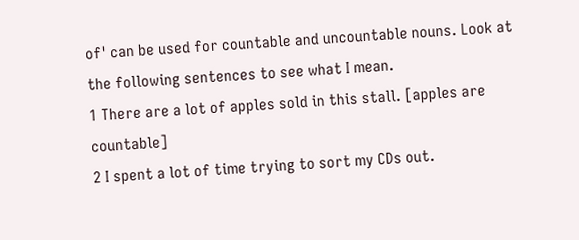of' can be used for countable and uncountable nouns. Look at the following sentences to see what I mean.
1 There are a lot of apples sold in this stall. [apples are countable]
2 I spent a lot of time trying to sort my CDs out.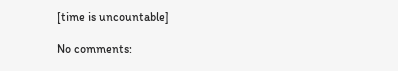[time is uncountable]

No comments: